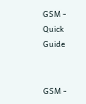GSM - Quick Guide


GSM -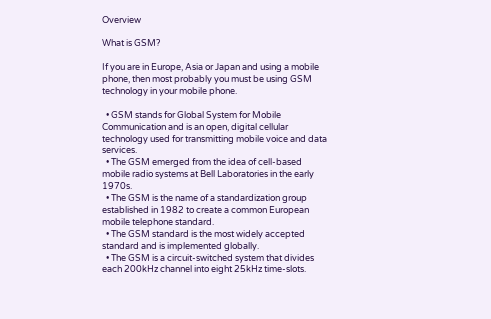Overview

What is GSM?

If you are in Europe, Asia or Japan and using a mobile phone, then most probably you must be using GSM technology in your mobile phone.

  • GSM stands for Global System for Mobile Communication and is an open, digital cellular technology used for transmitting mobile voice and data services.
  • The GSM emerged from the idea of cell-based mobile radio systems at Bell Laboratories in the early 1970s.
  • The GSM is the name of a standardization group established in 1982 to create a common European mobile telephone standard.
  • The GSM standard is the most widely accepted standard and is implemented globally.
  • The GSM is a circuit-switched system that divides each 200kHz channel into eight 25kHz time-slots.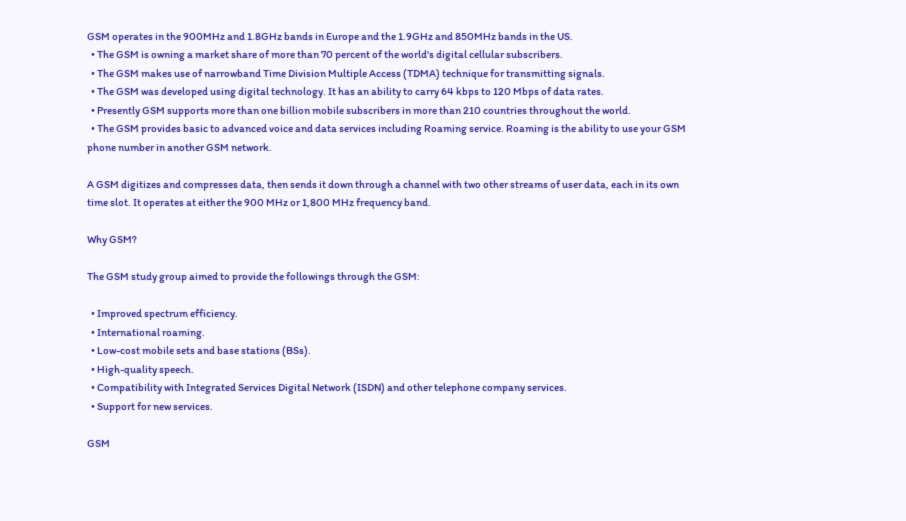GSM operates in the 900MHz and 1.8GHz bands in Europe and the 1.9GHz and 850MHz bands in the US.
  • The GSM is owning a market share of more than 70 percent of the world's digital cellular subscribers.
  • The GSM makes use of narrowband Time Division Multiple Access (TDMA) technique for transmitting signals.
  • The GSM was developed using digital technology. It has an ability to carry 64 kbps to 120 Mbps of data rates.
  • Presently GSM supports more than one billion mobile subscribers in more than 210 countries throughout the world.
  • The GSM provides basic to advanced voice and data services including Roaming service. Roaming is the ability to use your GSM phone number in another GSM network.

A GSM digitizes and compresses data, then sends it down through a channel with two other streams of user data, each in its own time slot. It operates at either the 900 MHz or 1,800 MHz frequency band.

Why GSM?

The GSM study group aimed to provide the followings through the GSM:

  • Improved spectrum efficiency.
  • International roaming.
  • Low-cost mobile sets and base stations (BSs).
  • High-quality speech.
  • Compatibility with Integrated Services Digital Network (ISDN) and other telephone company services.
  • Support for new services.

GSM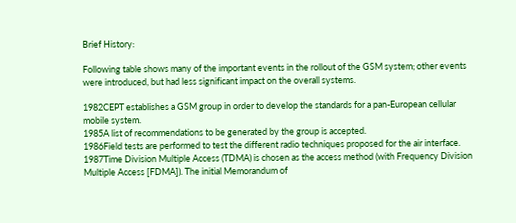Brief History:

Following table shows many of the important events in the rollout of the GSM system; other events were introduced, but had less significant impact on the overall systems.

1982CEPT establishes a GSM group in order to develop the standards for a pan-European cellular mobile system.
1985A list of recommendations to be generated by the group is accepted.
1986Field tests are performed to test the different radio techniques proposed for the air interface.
1987Time Division Multiple Access (TDMA) is chosen as the access method (with Frequency Division Multiple Access [FDMA]). The initial Memorandum of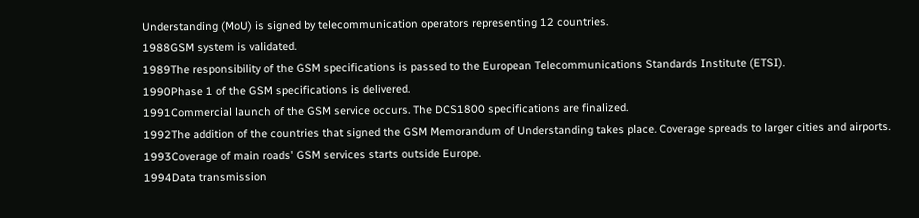Understanding (MoU) is signed by telecommunication operators representing 12 countries.
1988GSM system is validated.
1989The responsibility of the GSM specifications is passed to the European Telecommunications Standards Institute (ETSI).
1990Phase 1 of the GSM specifications is delivered.
1991Commercial launch of the GSM service occurs. The DCS1800 specifications are finalized.
1992The addition of the countries that signed the GSM Memorandum of Understanding takes place. Coverage spreads to larger cities and airports.
1993Coverage of main roads' GSM services starts outside Europe.
1994Data transmission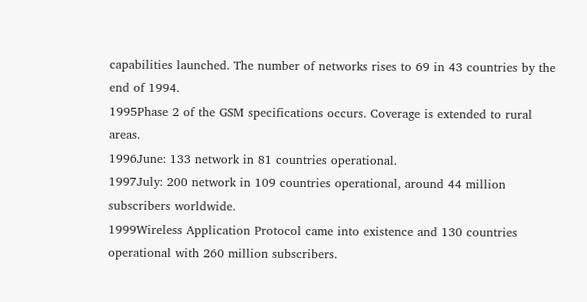capabilities launched. The number of networks rises to 69 in 43 countries by the end of 1994.
1995Phase 2 of the GSM specifications occurs. Coverage is extended to rural areas.
1996June: 133 network in 81 countries operational.
1997July: 200 network in 109 countries operational, around 44 million subscribers worldwide.
1999Wireless Application Protocol came into existence and 130 countries operational with 260 million subscribers.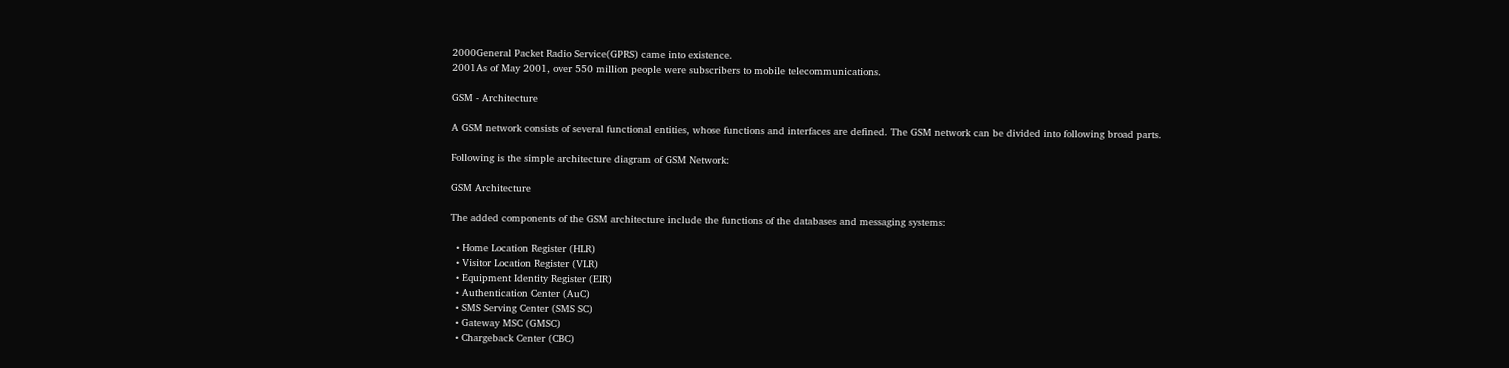2000General Packet Radio Service(GPRS) came into existence.
2001As of May 2001, over 550 million people were subscribers to mobile telecommunications.

GSM - Architecture

A GSM network consists of several functional entities, whose functions and interfaces are defined. The GSM network can be divided into following broad parts.

Following is the simple architecture diagram of GSM Network:

GSM Architecture

The added components of the GSM architecture include the functions of the databases and messaging systems:

  • Home Location Register (HLR)
  • Visitor Location Register (VLR)
  • Equipment Identity Register (EIR)
  • Authentication Center (AuC)
  • SMS Serving Center (SMS SC)
  • Gateway MSC (GMSC)
  • Chargeback Center (CBC)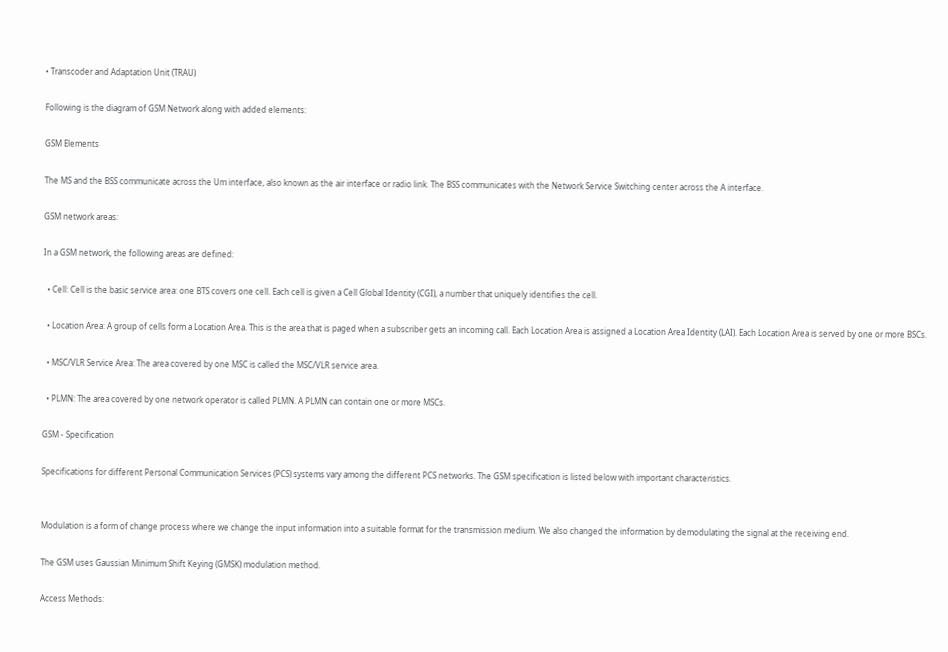• Transcoder and Adaptation Unit (TRAU)

Following is the diagram of GSM Network along with added elements:

GSM Elements

The MS and the BSS communicate across the Um interface, also known as the air interface or radio link. The BSS communicates with the Network Service Switching center across the A interface.

GSM network areas:

In a GSM network, the following areas are defined:

  • Cell: Cell is the basic service area: one BTS covers one cell. Each cell is given a Cell Global Identity (CGI), a number that uniquely identifies the cell.

  • Location Area: A group of cells form a Location Area. This is the area that is paged when a subscriber gets an incoming call. Each Location Area is assigned a Location Area Identity (LAI). Each Location Area is served by one or more BSCs.

  • MSC/VLR Service Area: The area covered by one MSC is called the MSC/VLR service area.

  • PLMN: The area covered by one network operator is called PLMN. A PLMN can contain one or more MSCs.

GSM - Specification

Specifications for different Personal Communication Services (PCS) systems vary among the different PCS networks. The GSM specification is listed below with important characteristics.


Modulation is a form of change process where we change the input information into a suitable format for the transmission medium. We also changed the information by demodulating the signal at the receiving end.

The GSM uses Gaussian Minimum Shift Keying (GMSK) modulation method.

Access Methods: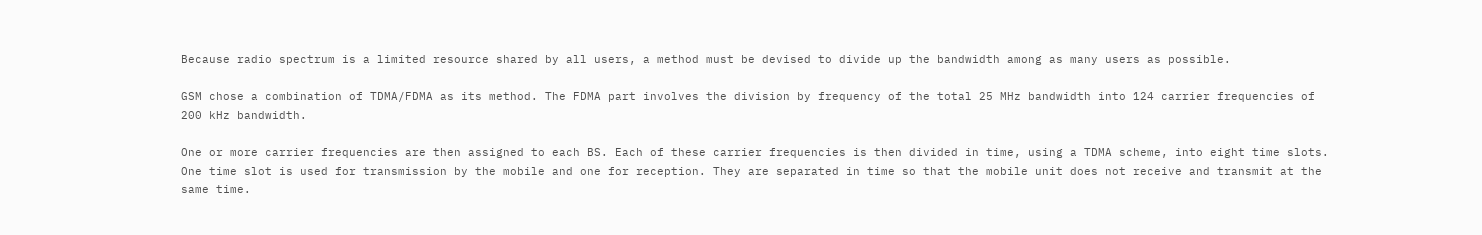Because radio spectrum is a limited resource shared by all users, a method must be devised to divide up the bandwidth among as many users as possible.

GSM chose a combination of TDMA/FDMA as its method. The FDMA part involves the division by frequency of the total 25 MHz bandwidth into 124 carrier frequencies of 200 kHz bandwidth.

One or more carrier frequencies are then assigned to each BS. Each of these carrier frequencies is then divided in time, using a TDMA scheme, into eight time slots. One time slot is used for transmission by the mobile and one for reception. They are separated in time so that the mobile unit does not receive and transmit at the same time.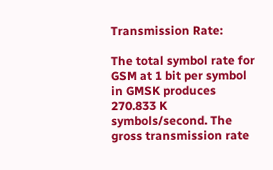Transmission Rate:

The total symbol rate for GSM at 1 bit per symbol in GMSK produces 270.833 K symbols/second. The gross transmission rate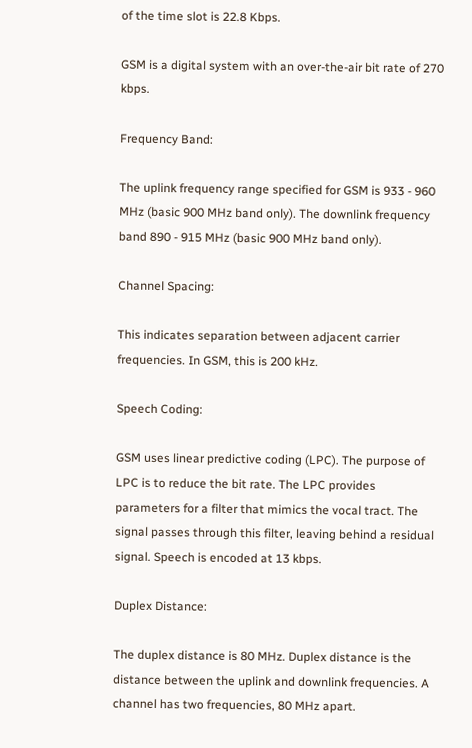of the time slot is 22.8 Kbps.

GSM is a digital system with an over-the-air bit rate of 270 kbps.

Frequency Band:

The uplink frequency range specified for GSM is 933 - 960 MHz (basic 900 MHz band only). The downlink frequency band 890 - 915 MHz (basic 900 MHz band only).

Channel Spacing:

This indicates separation between adjacent carrier frequencies. In GSM, this is 200 kHz.

Speech Coding:

GSM uses linear predictive coding (LPC). The purpose of LPC is to reduce the bit rate. The LPC provides parameters for a filter that mimics the vocal tract. The signal passes through this filter, leaving behind a residual signal. Speech is encoded at 13 kbps.

Duplex Distance:

The duplex distance is 80 MHz. Duplex distance is the distance between the uplink and downlink frequencies. A channel has two frequencies, 80 MHz apart.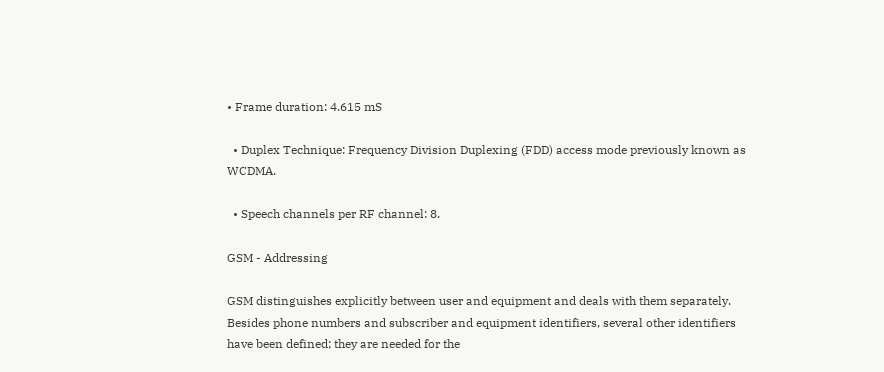• Frame duration: 4.615 mS

  • Duplex Technique: Frequency Division Duplexing (FDD) access mode previously known as WCDMA.

  • Speech channels per RF channel: 8.

GSM - Addressing

GSM distinguishes explicitly between user and equipment and deals with them separately. Besides phone numbers and subscriber and equipment identifiers, several other identifiers have been defined; they are needed for the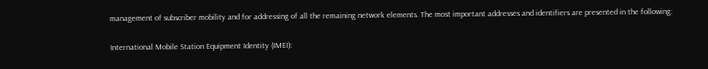management of subscriber mobility and for addressing of all the remaining network elements. The most important addresses and identifiers are presented in the following:

International Mobile Station Equipment Identity (IMEI):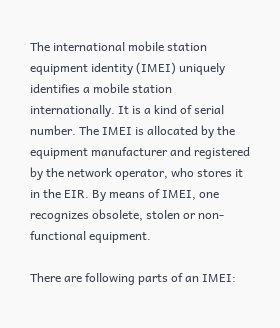The international mobile station equipment identity (IMEI) uniquely identifies a mobile station internationally. It is a kind of serial number. The IMEI is allocated by the equipment manufacturer and registered by the network operator, who stores it in the EIR. By means of IMEI, one recognizes obsolete, stolen or non-functional equipment.

There are following parts of an IMEI: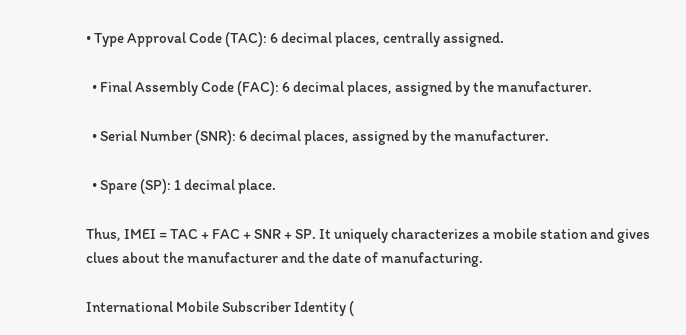• Type Approval Code (TAC): 6 decimal places, centrally assigned.

  • Final Assembly Code (FAC): 6 decimal places, assigned by the manufacturer.

  • Serial Number (SNR): 6 decimal places, assigned by the manufacturer.

  • Spare (SP): 1 decimal place.

Thus, IMEI = TAC + FAC + SNR + SP. It uniquely characterizes a mobile station and gives clues about the manufacturer and the date of manufacturing.

International Mobile Subscriber Identity (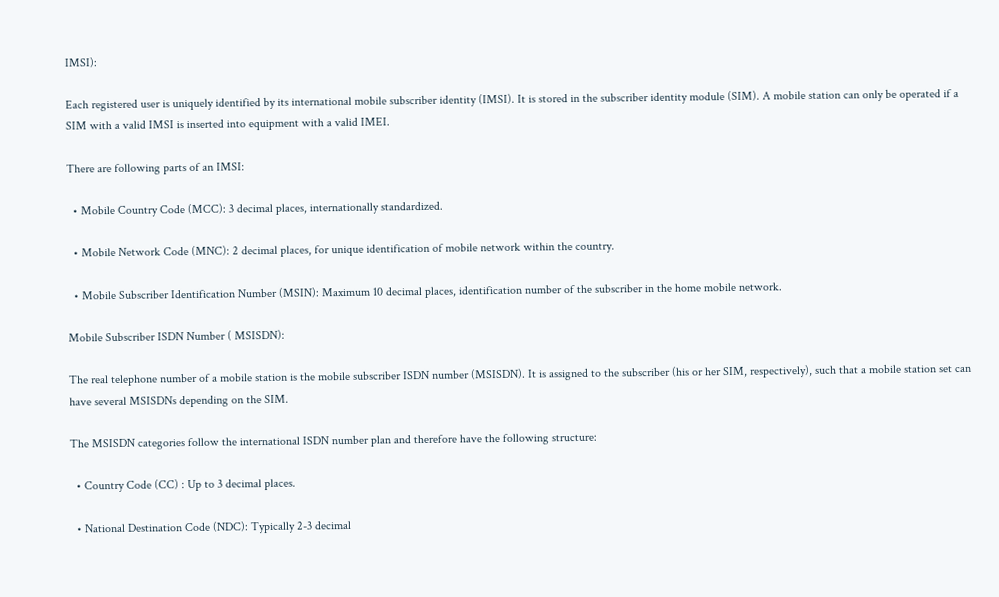IMSI):

Each registered user is uniquely identified by its international mobile subscriber identity (IMSI). It is stored in the subscriber identity module (SIM). A mobile station can only be operated if a SIM with a valid IMSI is inserted into equipment with a valid IMEI.

There are following parts of an IMSI:

  • Mobile Country Code (MCC): 3 decimal places, internationally standardized.

  • Mobile Network Code (MNC): 2 decimal places, for unique identification of mobile network within the country.

  • Mobile Subscriber Identification Number (MSIN): Maximum 10 decimal places, identification number of the subscriber in the home mobile network.

Mobile Subscriber ISDN Number ( MSISDN):

The real telephone number of a mobile station is the mobile subscriber ISDN number (MSISDN). It is assigned to the subscriber (his or her SIM, respectively), such that a mobile station set can have several MSISDNs depending on the SIM.

The MSISDN categories follow the international ISDN number plan and therefore have the following structure:

  • Country Code (CC) : Up to 3 decimal places.

  • National Destination Code (NDC): Typically 2-3 decimal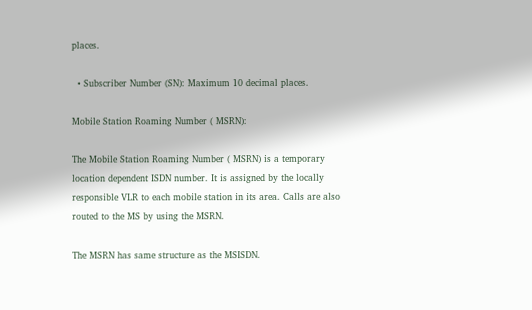places.

  • Subscriber Number (SN): Maximum 10 decimal places.

Mobile Station Roaming Number ( MSRN):

The Mobile Station Roaming Number ( MSRN) is a temporary location dependent ISDN number. It is assigned by the locally responsible VLR to each mobile station in its area. Calls are also routed to the MS by using the MSRN.

The MSRN has same structure as the MSISDN.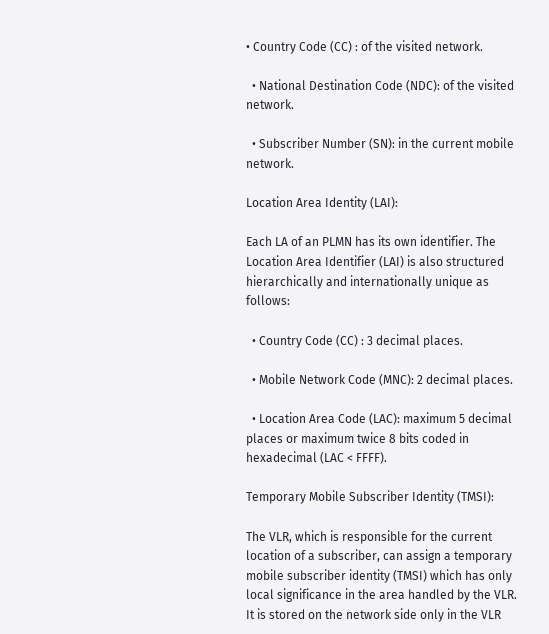• Country Code (CC) : of the visited network.

  • National Destination Code (NDC): of the visited network.

  • Subscriber Number (SN): in the current mobile network.

Location Area Identity (LAI):

Each LA of an PLMN has its own identifier. The Location Area Identifier (LAI) is also structured hierarchically and internationally unique as follows:

  • Country Code (CC) : 3 decimal places.

  • Mobile Network Code (MNC): 2 decimal places.

  • Location Area Code (LAC): maximum 5 decimal places or maximum twice 8 bits coded in hexadecimal (LAC < FFFF).

Temporary Mobile Subscriber Identity (TMSI):

The VLR, which is responsible for the current location of a subscriber, can assign a temporary mobile subscriber identity (TMSI) which has only local significance in the area handled by the VLR. It is stored on the network side only in the VLR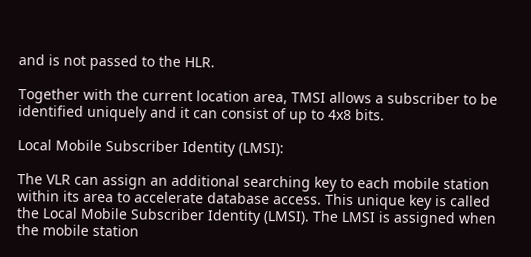and is not passed to the HLR.

Together with the current location area, TMSI allows a subscriber to be identified uniquely and it can consist of up to 4x8 bits.

Local Mobile Subscriber Identity (LMSI):

The VLR can assign an additional searching key to each mobile station within its area to accelerate database access. This unique key is called the Local Mobile Subscriber Identity (LMSI). The LMSI is assigned when the mobile station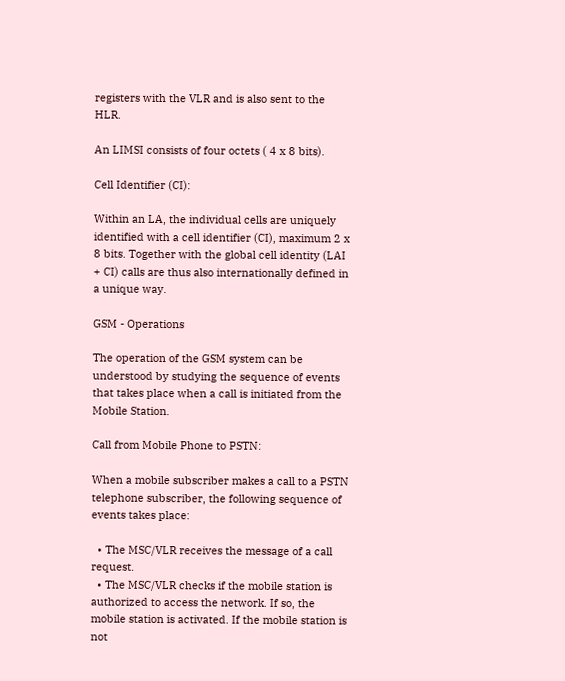registers with the VLR and is also sent to the HLR.

An LIMSI consists of four octets ( 4 x 8 bits).

Cell Identifier (CI):

Within an LA, the individual cells are uniquely identified with a cell identifier (CI), maximum 2 x 8 bits. Together with the global cell identity (LAI + CI) calls are thus also internationally defined in a unique way.

GSM - Operations

The operation of the GSM system can be understood by studying the sequence of events that takes place when a call is initiated from the Mobile Station.

Call from Mobile Phone to PSTN:

When a mobile subscriber makes a call to a PSTN telephone subscriber, the following sequence of events takes place:

  • The MSC/VLR receives the message of a call request.
  • The MSC/VLR checks if the mobile station is authorized to access the network. If so, the mobile station is activated. If the mobile station is not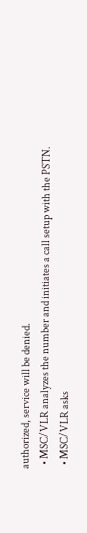authorized, service will be denied.
  • MSC/VLR analyzes the number and initiates a call setup with the PSTN.
  • MSC/VLR asks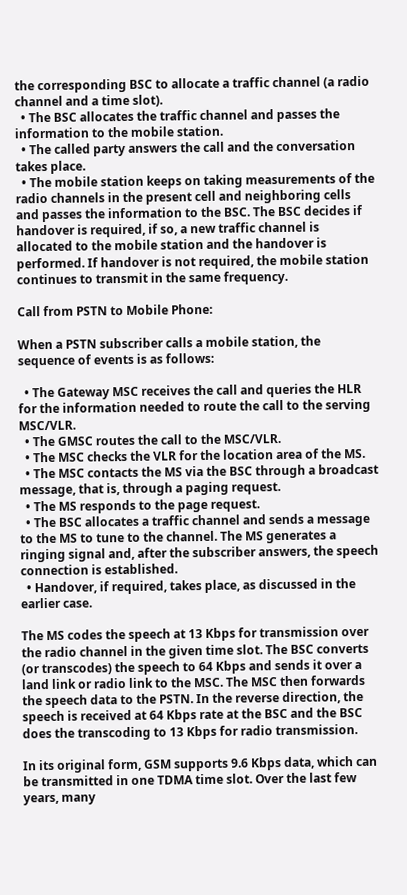the corresponding BSC to allocate a traffic channel (a radio channel and a time slot).
  • The BSC allocates the traffic channel and passes the information to the mobile station.
  • The called party answers the call and the conversation takes place.
  • The mobile station keeps on taking measurements of the radio channels in the present cell and neighboring cells and passes the information to the BSC. The BSC decides if handover is required, if so, a new traffic channel is allocated to the mobile station and the handover is performed. If handover is not required, the mobile station continues to transmit in the same frequency.

Call from PSTN to Mobile Phone:

When a PSTN subscriber calls a mobile station, the sequence of events is as follows:

  • The Gateway MSC receives the call and queries the HLR for the information needed to route the call to the serving MSC/VLR.
  • The GMSC routes the call to the MSC/VLR.
  • The MSC checks the VLR for the location area of the MS.
  • The MSC contacts the MS via the BSC through a broadcast message, that is, through a paging request.
  • The MS responds to the page request.
  • The BSC allocates a traffic channel and sends a message to the MS to tune to the channel. The MS generates a ringing signal and, after the subscriber answers, the speech connection is established.
  • Handover, if required, takes place, as discussed in the earlier case.

The MS codes the speech at 13 Kbps for transmission over the radio channel in the given time slot. The BSC converts (or transcodes) the speech to 64 Kbps and sends it over a land link or radio link to the MSC. The MSC then forwards the speech data to the PSTN. In the reverse direction, the speech is received at 64 Kbps rate at the BSC and the BSC does the transcoding to 13 Kbps for radio transmission.

In its original form, GSM supports 9.6 Kbps data, which can be transmitted in one TDMA time slot. Over the last few years, many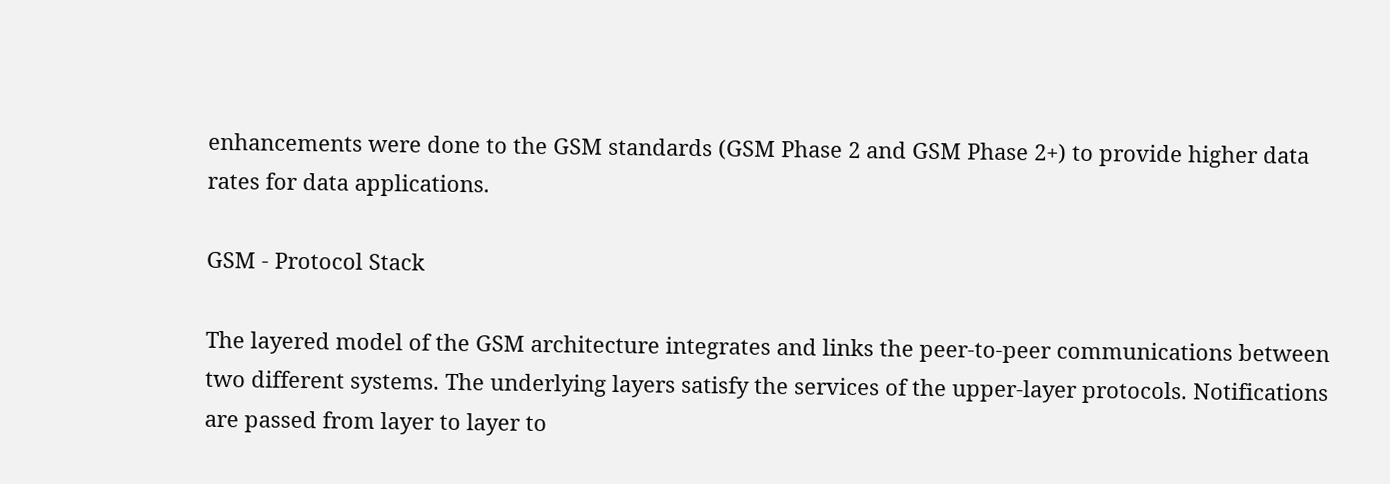enhancements were done to the GSM standards (GSM Phase 2 and GSM Phase 2+) to provide higher data rates for data applications.

GSM - Protocol Stack

The layered model of the GSM architecture integrates and links the peer-to-peer communications between two different systems. The underlying layers satisfy the services of the upper-layer protocols. Notifications are passed from layer to layer to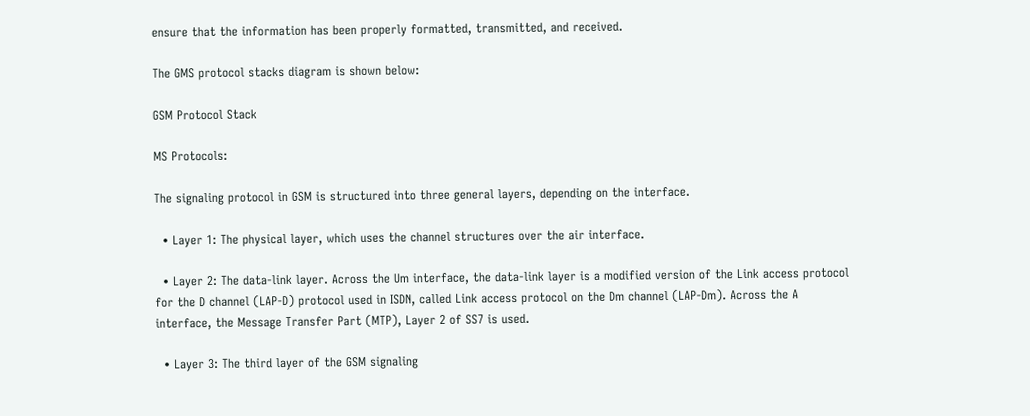ensure that the information has been properly formatted, transmitted, and received.

The GMS protocol stacks diagram is shown below:

GSM Protocol Stack

MS Protocols:

The signaling protocol in GSM is structured into three general layers, depending on the interface.

  • Layer 1: The physical layer, which uses the channel structures over the air interface.

  • Layer 2: The data-link layer. Across the Um interface, the data-link layer is a modified version of the Link access protocol for the D channel (LAP-D) protocol used in ISDN, called Link access protocol on the Dm channel (LAP-Dm). Across the A interface, the Message Transfer Part (MTP), Layer 2 of SS7 is used.

  • Layer 3: The third layer of the GSM signaling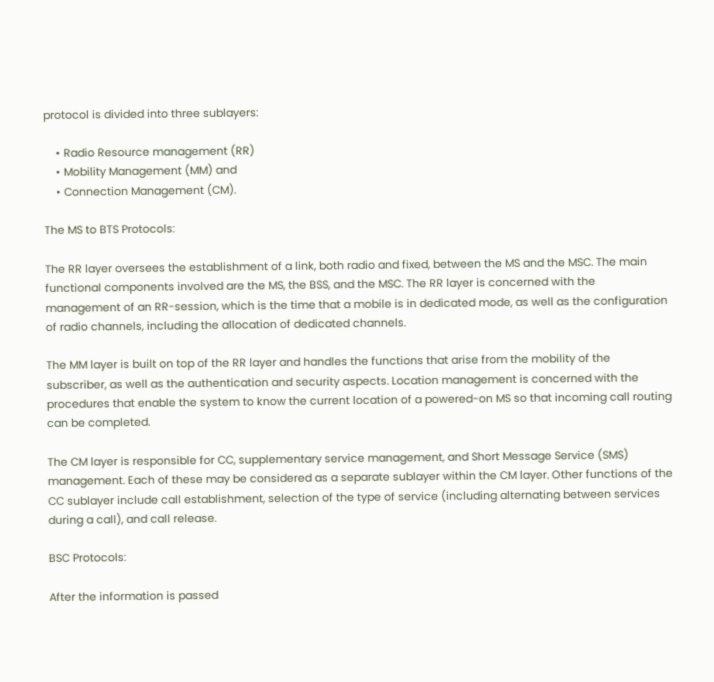protocol is divided into three sublayers:

    • Radio Resource management (RR)
    • Mobility Management (MM) and
    • Connection Management (CM).

The MS to BTS Protocols:

The RR layer oversees the establishment of a link, both radio and fixed, between the MS and the MSC. The main functional components involved are the MS, the BSS, and the MSC. The RR layer is concerned with the management of an RR-session, which is the time that a mobile is in dedicated mode, as well as the configuration of radio channels, including the allocation of dedicated channels.

The MM layer is built on top of the RR layer and handles the functions that arise from the mobility of the subscriber, as well as the authentication and security aspects. Location management is concerned with the procedures that enable the system to know the current location of a powered-on MS so that incoming call routing can be completed.

The CM layer is responsible for CC, supplementary service management, and Short Message Service (SMS) management. Each of these may be considered as a separate sublayer within the CM layer. Other functions of the CC sublayer include call establishment, selection of the type of service (including alternating between services during a call), and call release.

BSC Protocols:

After the information is passed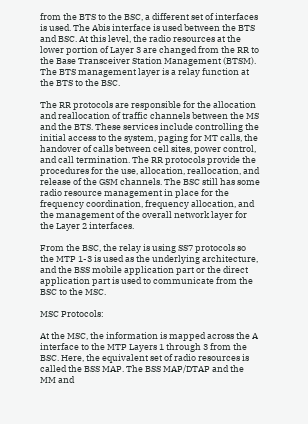from the BTS to the BSC, a different set of interfaces is used. The Abis interface is used between the BTS and BSC. At this level, the radio resources at the lower portion of Layer 3 are changed from the RR to the Base Transceiver Station Management (BTSM). The BTS management layer is a relay function at the BTS to the BSC.

The RR protocols are responsible for the allocation and reallocation of traffic channels between the MS and the BTS. These services include controlling the initial access to the system, paging for MT calls, the handover of calls between cell sites, power control, and call termination. The RR protocols provide the procedures for the use, allocation, reallocation, and release of the GSM channels. The BSC still has some radio resource management in place for the frequency coordination, frequency allocation, and the management of the overall network layer for the Layer 2 interfaces.

From the BSC, the relay is using SS7 protocols so the MTP 1-3 is used as the underlying architecture, and the BSS mobile application part or the direct application part is used to communicate from the BSC to the MSC.

MSC Protocols:

At the MSC, the information is mapped across the A interface to the MTP Layers 1 through 3 from the BSC. Here, the equivalent set of radio resources is called the BSS MAP. The BSS MAP/DTAP and the MM and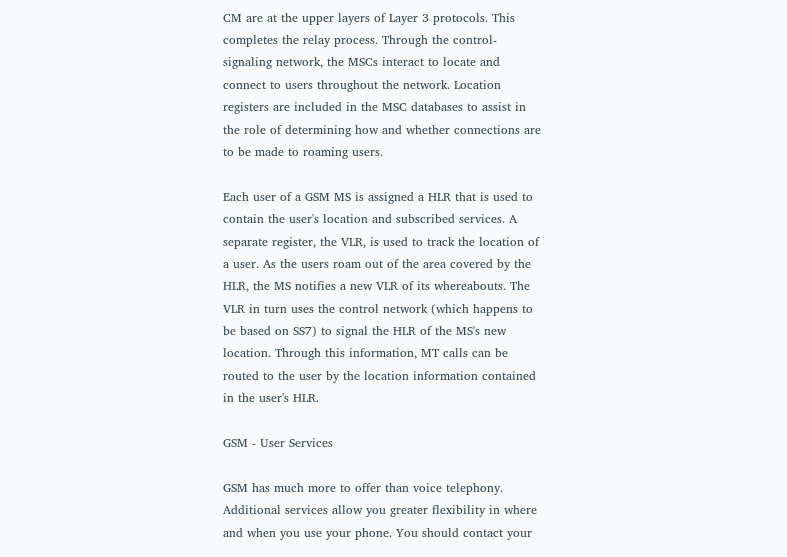CM are at the upper layers of Layer 3 protocols. This completes the relay process. Through the control-signaling network, the MSCs interact to locate and connect to users throughout the network. Location registers are included in the MSC databases to assist in the role of determining how and whether connections are to be made to roaming users.

Each user of a GSM MS is assigned a HLR that is used to contain the user's location and subscribed services. A separate register, the VLR, is used to track the location of a user. As the users roam out of the area covered by the HLR, the MS notifies a new VLR of its whereabouts. The VLR in turn uses the control network (which happens to be based on SS7) to signal the HLR of the MS's new location. Through this information, MT calls can be routed to the user by the location information contained in the user's HLR.

GSM - User Services

GSM has much more to offer than voice telephony. Additional services allow you greater flexibility in where and when you use your phone. You should contact your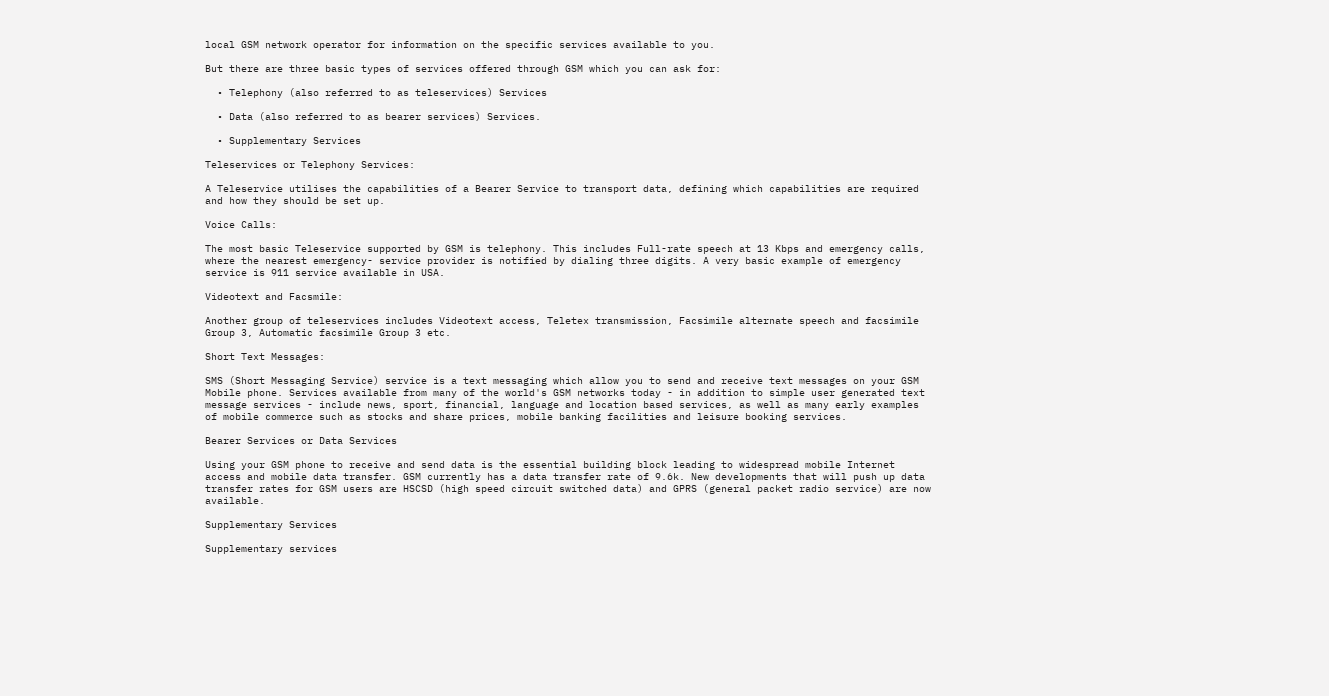local GSM network operator for information on the specific services available to you.

But there are three basic types of services offered through GSM which you can ask for:

  • Telephony (also referred to as teleservices) Services

  • Data (also referred to as bearer services) Services.

  • Supplementary Services

Teleservices or Telephony Services:

A Teleservice utilises the capabilities of a Bearer Service to transport data, defining which capabilities are required and how they should be set up.

Voice Calls:

The most basic Teleservice supported by GSM is telephony. This includes Full-rate speech at 13 Kbps and emergency calls, where the nearest emergency- service provider is notified by dialing three digits. A very basic example of emergency service is 911 service available in USA.

Videotext and Facsmile:

Another group of teleservices includes Videotext access, Teletex transmission, Facsimile alternate speech and facsimile Group 3, Automatic facsimile Group 3 etc.

Short Text Messages:

SMS (Short Messaging Service) service is a text messaging which allow you to send and receive text messages on your GSM Mobile phone. Services available from many of the world's GSM networks today - in addition to simple user generated text message services - include news, sport, financial, language and location based services, as well as many early examples of mobile commerce such as stocks and share prices, mobile banking facilities and leisure booking services.

Bearer Services or Data Services

Using your GSM phone to receive and send data is the essential building block leading to widespread mobile Internet access and mobile data transfer. GSM currently has a data transfer rate of 9.6k. New developments that will push up data transfer rates for GSM users are HSCSD (high speed circuit switched data) and GPRS (general packet radio service) are now available.

Supplementary Services

Supplementary services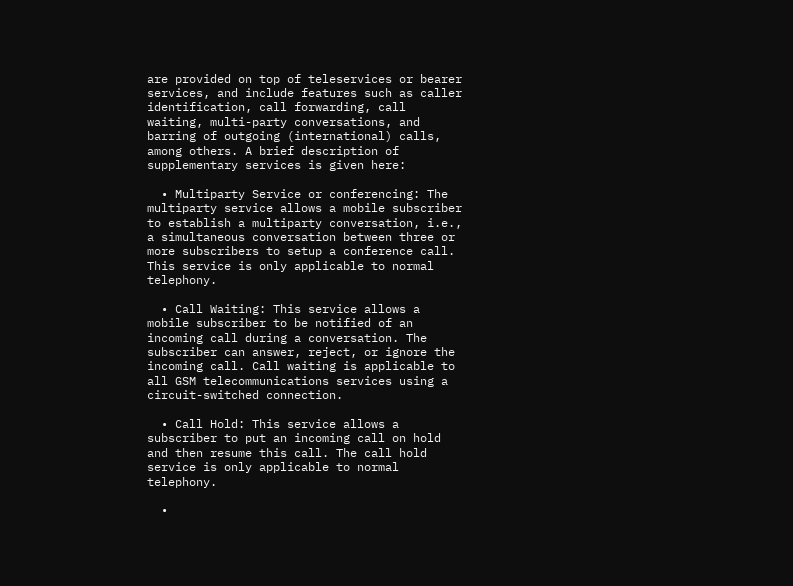are provided on top of teleservices or bearer services, and include features such as caller identification, call forwarding, call waiting, multi-party conversations, and barring of outgoing (international) calls, among others. A brief description of supplementary services is given here:

  • Multiparty Service or conferencing: The multiparty service allows a mobile subscriber to establish a multiparty conversation, i.e., a simultaneous conversation between three or more subscribers to setup a conference call. This service is only applicable to normal telephony.

  • Call Waiting: This service allows a mobile subscriber to be notified of an incoming call during a conversation. The subscriber can answer, reject, or ignore the incoming call. Call waiting is applicable to all GSM telecommunications services using a circuit-switched connection.

  • Call Hold: This service allows a subscriber to put an incoming call on hold and then resume this call. The call hold service is only applicable to normal telephony.

  •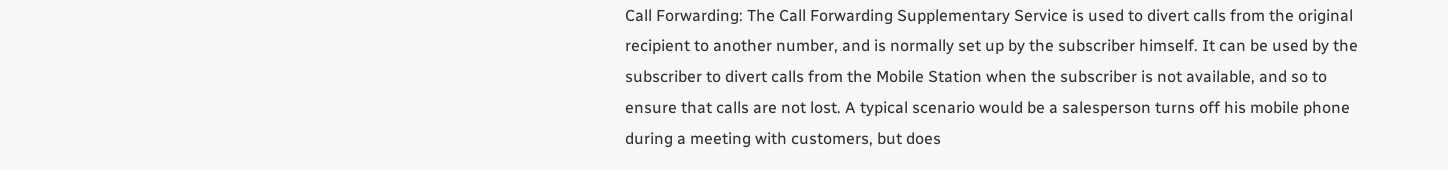Call Forwarding: The Call Forwarding Supplementary Service is used to divert calls from the original recipient to another number, and is normally set up by the subscriber himself. It can be used by the subscriber to divert calls from the Mobile Station when the subscriber is not available, and so to ensure that calls are not lost. A typical scenario would be a salesperson turns off his mobile phone during a meeting with customers, but does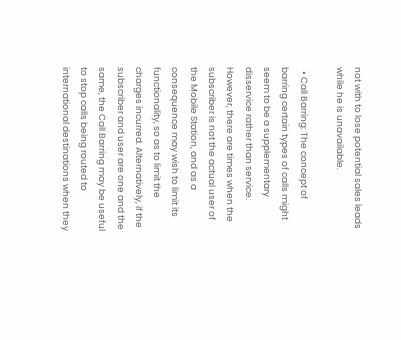not with to lose potential sales leads while he is unavailable.

  • Call Barring: The concept of barring certain types of calls might seem to be a supplementary disservice rather than service. However, there are times when the subscriber is not the actual user of the Mobile Station, and as a consequence may wish to limit its functionality, so as to limit the charges incurred. Alternatively, if the subscriber and user are one and the same, the Call Barring may be useful to stop calls being routed to international destinations when they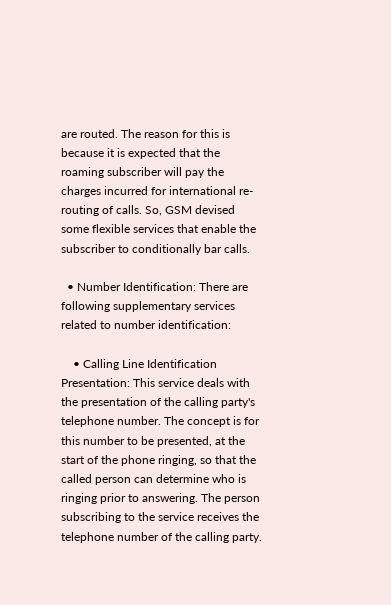are routed. The reason for this is because it is expected that the roaming subscriber will pay the charges incurred for international re-routing of calls. So, GSM devised some flexible services that enable the subscriber to conditionally bar calls.

  • Number Identification: There are following supplementary services related to number identification:

    • Calling Line Identification Presentation: This service deals with the presentation of the calling party's telephone number. The concept is for this number to be presented, at the start of the phone ringing, so that the called person can determine who is ringing prior to answering. The person subscribing to the service receives the telephone number of the calling party.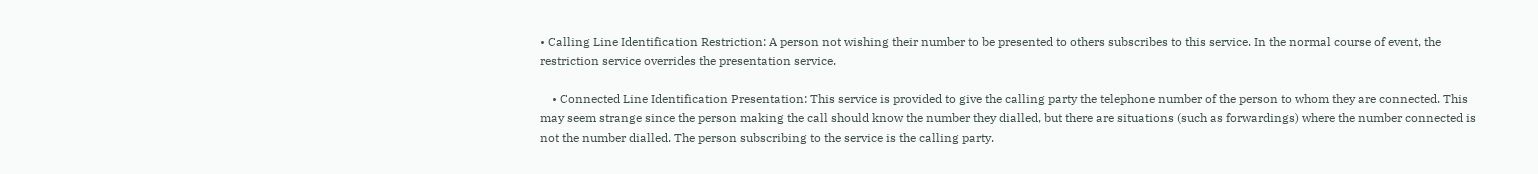• Calling Line Identification Restriction: A person not wishing their number to be presented to others subscribes to this service. In the normal course of event, the restriction service overrides the presentation service.

    • Connected Line Identification Presentation: This service is provided to give the calling party the telephone number of the person to whom they are connected. This may seem strange since the person making the call should know the number they dialled, but there are situations (such as forwardings) where the number connected is not the number dialled. The person subscribing to the service is the calling party.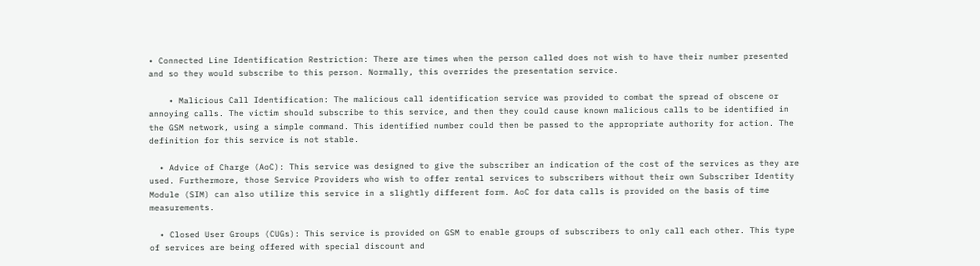• Connected Line Identification Restriction: There are times when the person called does not wish to have their number presented and so they would subscribe to this person. Normally, this overrides the presentation service.

    • Malicious Call Identification: The malicious call identification service was provided to combat the spread of obscene or annoying calls. The victim should subscribe to this service, and then they could cause known malicious calls to be identified in the GSM network, using a simple command. This identified number could then be passed to the appropriate authority for action. The definition for this service is not stable.

  • Advice of Charge (AoC): This service was designed to give the subscriber an indication of the cost of the services as they are used. Furthermore, those Service Providers who wish to offer rental services to subscribers without their own Subscriber Identity Module (SIM) can also utilize this service in a slightly different form. AoC for data calls is provided on the basis of time measurements.

  • Closed User Groups (CUGs): This service is provided on GSM to enable groups of subscribers to only call each other. This type of services are being offered with special discount and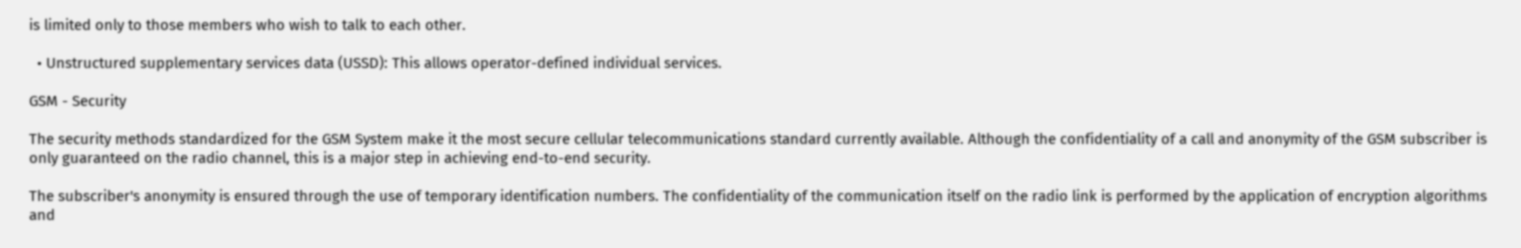is limited only to those members who wish to talk to each other.

  • Unstructured supplementary services data (USSD): This allows operator-defined individual services.

GSM - Security

The security methods standardized for the GSM System make it the most secure cellular telecommunications standard currently available. Although the confidentiality of a call and anonymity of the GSM subscriber is only guaranteed on the radio channel, this is a major step in achieving end-to-end security.

The subscriber's anonymity is ensured through the use of temporary identification numbers. The confidentiality of the communication itself on the radio link is performed by the application of encryption algorithms and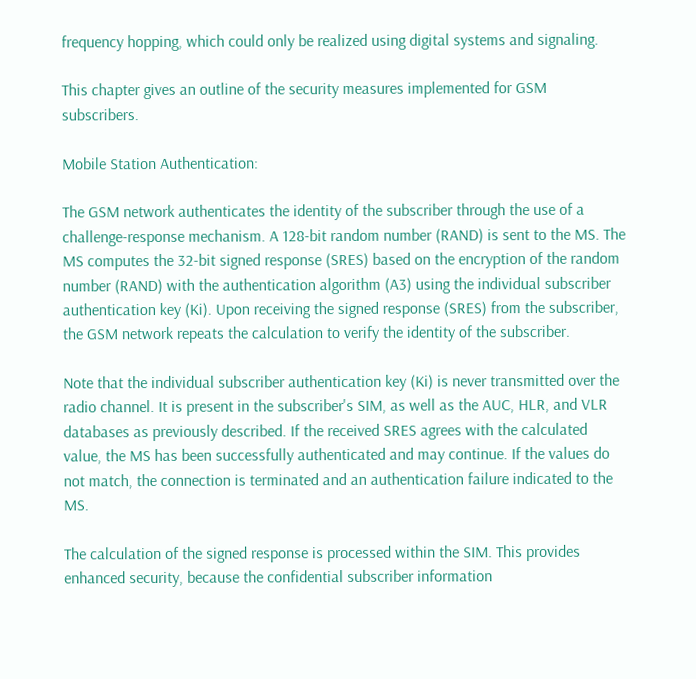frequency hopping, which could only be realized using digital systems and signaling.

This chapter gives an outline of the security measures implemented for GSM subscribers.

Mobile Station Authentication:

The GSM network authenticates the identity of the subscriber through the use of a challenge-response mechanism. A 128-bit random number (RAND) is sent to the MS. The MS computes the 32-bit signed response (SRES) based on the encryption of the random number (RAND) with the authentication algorithm (A3) using the individual subscriber authentication key (Ki). Upon receiving the signed response (SRES) from the subscriber, the GSM network repeats the calculation to verify the identity of the subscriber.

Note that the individual subscriber authentication key (Ki) is never transmitted over the radio channel. It is present in the subscriber's SIM, as well as the AUC, HLR, and VLR databases as previously described. If the received SRES agrees with the calculated value, the MS has been successfully authenticated and may continue. If the values do not match, the connection is terminated and an authentication failure indicated to the MS.

The calculation of the signed response is processed within the SIM. This provides enhanced security, because the confidential subscriber information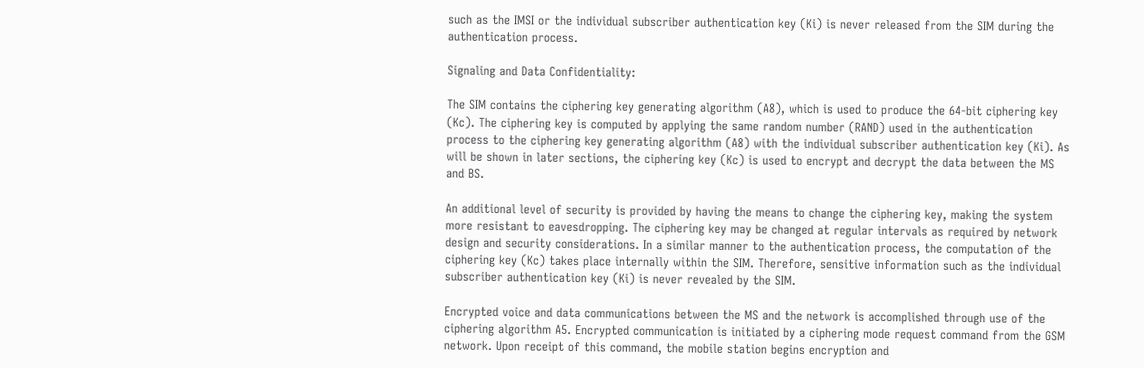such as the IMSI or the individual subscriber authentication key (Ki) is never released from the SIM during the authentication process.

Signaling and Data Confidentiality:

The SIM contains the ciphering key generating algorithm (A8), which is used to produce the 64-bit ciphering key (Kc). The ciphering key is computed by applying the same random number (RAND) used in the authentication process to the ciphering key generating algorithm (A8) with the individual subscriber authentication key (Ki). As will be shown in later sections, the ciphering key (Kc) is used to encrypt and decrypt the data between the MS and BS.

An additional level of security is provided by having the means to change the ciphering key, making the system more resistant to eavesdropping. The ciphering key may be changed at regular intervals as required by network design and security considerations. In a similar manner to the authentication process, the computation of the ciphering key (Kc) takes place internally within the SIM. Therefore, sensitive information such as the individual subscriber authentication key (Ki) is never revealed by the SIM.

Encrypted voice and data communications between the MS and the network is accomplished through use of the ciphering algorithm A5. Encrypted communication is initiated by a ciphering mode request command from the GSM network. Upon receipt of this command, the mobile station begins encryption and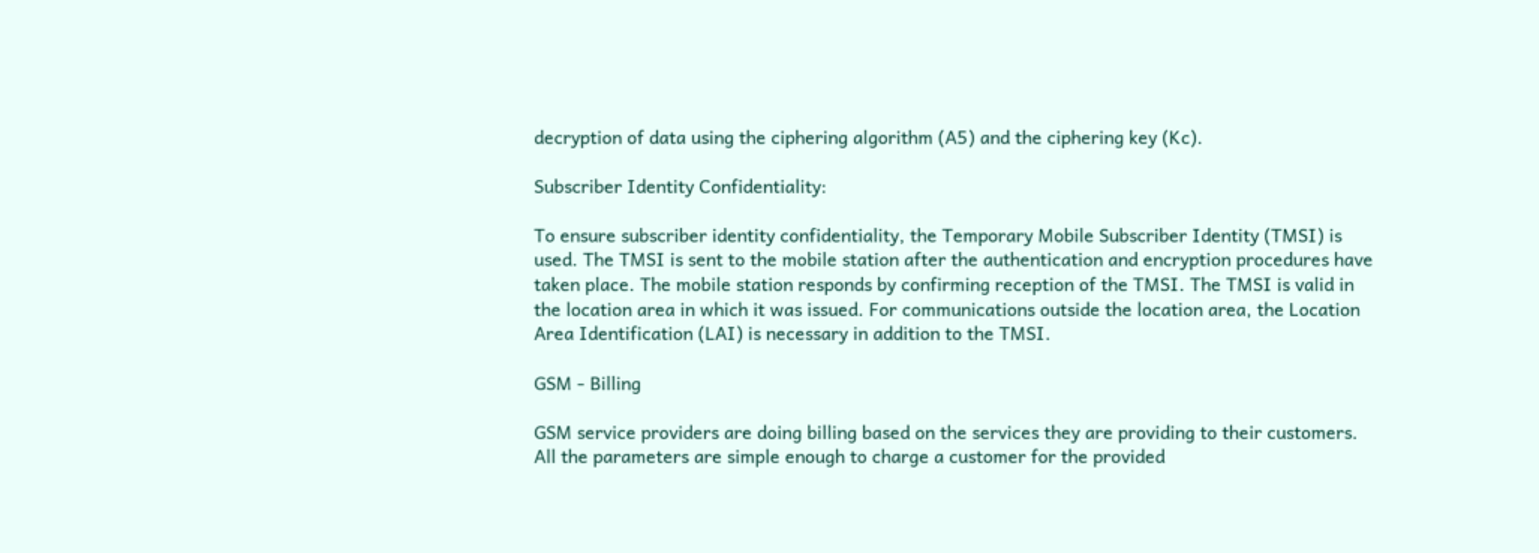decryption of data using the ciphering algorithm (A5) and the ciphering key (Kc).

Subscriber Identity Confidentiality:

To ensure subscriber identity confidentiality, the Temporary Mobile Subscriber Identity (TMSI) is used. The TMSI is sent to the mobile station after the authentication and encryption procedures have taken place. The mobile station responds by confirming reception of the TMSI. The TMSI is valid in the location area in which it was issued. For communications outside the location area, the Location Area Identification (LAI) is necessary in addition to the TMSI.

GSM - Billing

GSM service providers are doing billing based on the services they are providing to their customers. All the parameters are simple enough to charge a customer for the provided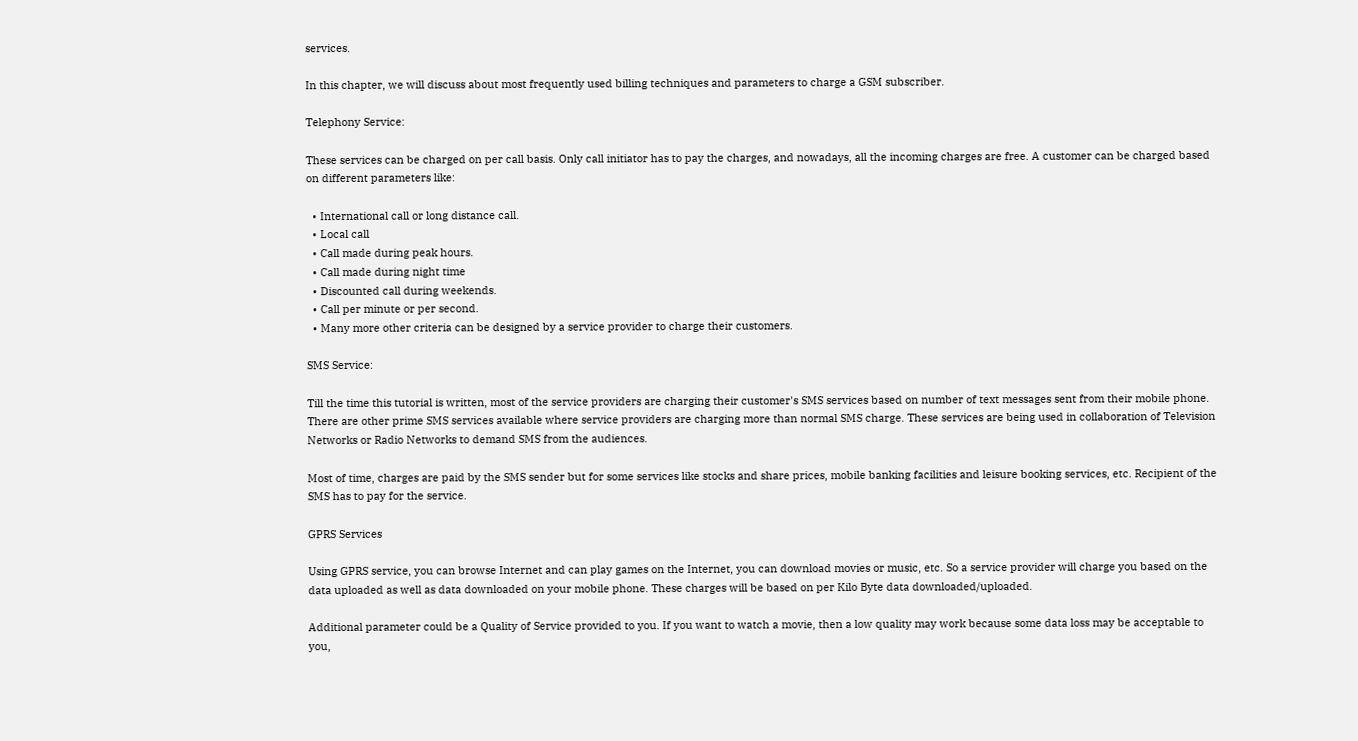services.

In this chapter, we will discuss about most frequently used billing techniques and parameters to charge a GSM subscriber.

Telephony Service:

These services can be charged on per call basis. Only call initiator has to pay the charges, and nowadays, all the incoming charges are free. A customer can be charged based on different parameters like:

  • International call or long distance call.
  • Local call
  • Call made during peak hours.
  • Call made during night time
  • Discounted call during weekends.
  • Call per minute or per second.
  • Many more other criteria can be designed by a service provider to charge their customers.

SMS Service:

Till the time this tutorial is written, most of the service providers are charging their customer's SMS services based on number of text messages sent from their mobile phone. There are other prime SMS services available where service providers are charging more than normal SMS charge. These services are being used in collaboration of Television Networks or Radio Networks to demand SMS from the audiences.

Most of time, charges are paid by the SMS sender but for some services like stocks and share prices, mobile banking facilities and leisure booking services, etc. Recipient of the SMS has to pay for the service.

GPRS Services

Using GPRS service, you can browse Internet and can play games on the Internet, you can download movies or music, etc. So a service provider will charge you based on the data uploaded as well as data downloaded on your mobile phone. These charges will be based on per Kilo Byte data downloaded/uploaded.

Additional parameter could be a Quality of Service provided to you. If you want to watch a movie, then a low quality may work because some data loss may be acceptable to you,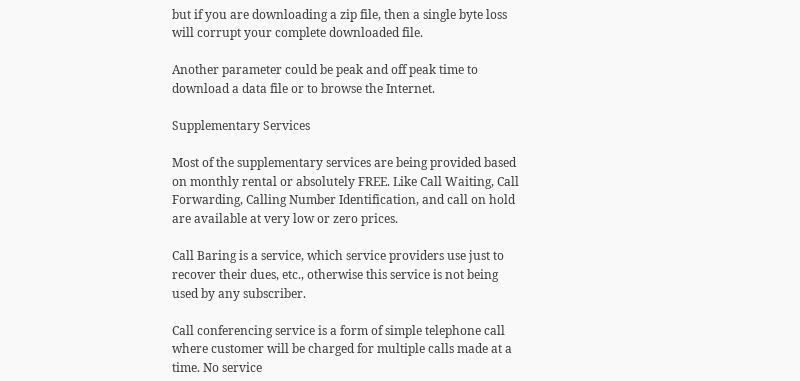but if you are downloading a zip file, then a single byte loss will corrupt your complete downloaded file.

Another parameter could be peak and off peak time to download a data file or to browse the Internet.

Supplementary Services

Most of the supplementary services are being provided based on monthly rental or absolutely FREE. Like Call Waiting, Call Forwarding, Calling Number Identification, and call on hold are available at very low or zero prices.

Call Baring is a service, which service providers use just to recover their dues, etc., otherwise this service is not being used by any subscriber.

Call conferencing service is a form of simple telephone call where customer will be charged for multiple calls made at a time. No service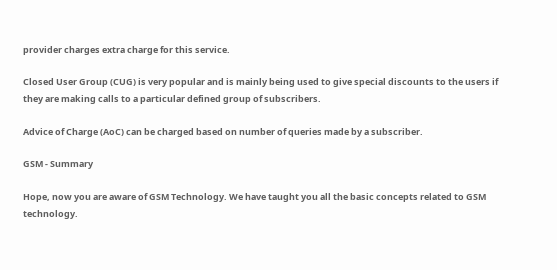provider charges extra charge for this service.

Closed User Group (CUG) is very popular and is mainly being used to give special discounts to the users if they are making calls to a particular defined group of subscribers.

Advice of Charge (AoC) can be charged based on number of queries made by a subscriber.

GSM - Summary

Hope, now you are aware of GSM Technology. We have taught you all the basic concepts related to GSM technology.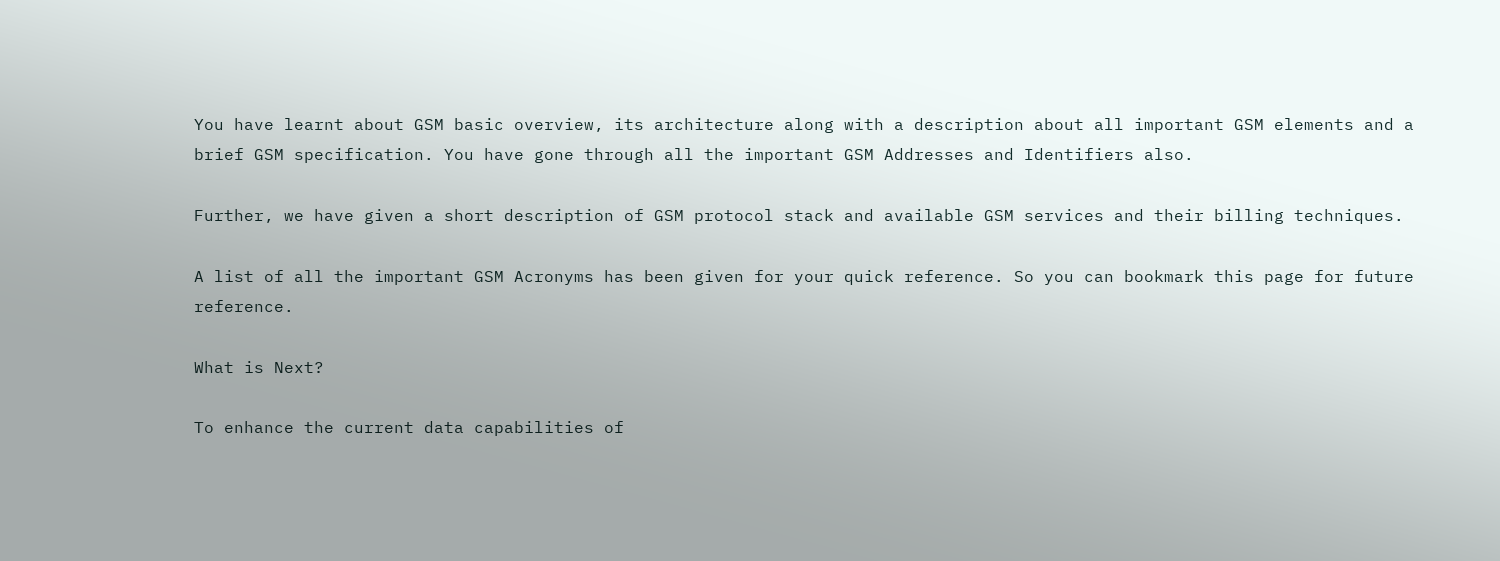You have learnt about GSM basic overview, its architecture along with a description about all important GSM elements and a brief GSM specification. You have gone through all the important GSM Addresses and Identifiers also.

Further, we have given a short description of GSM protocol stack and available GSM services and their billing techniques.

A list of all the important GSM Acronyms has been given for your quick reference. So you can bookmark this page for future reference.

What is Next?

To enhance the current data capabilities of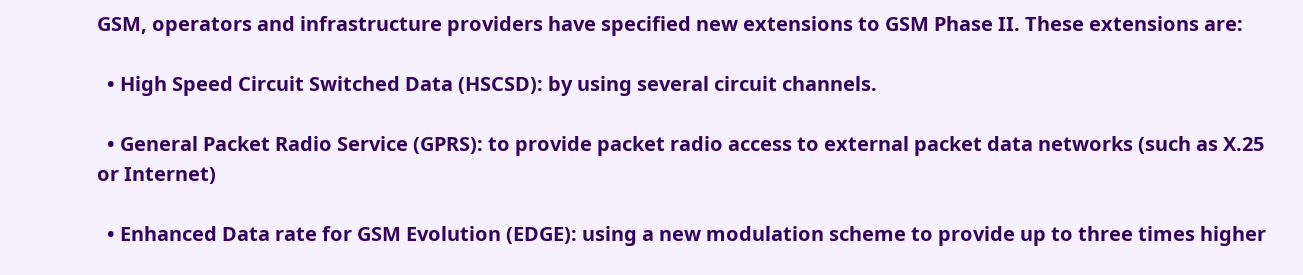GSM, operators and infrastructure providers have specified new extensions to GSM Phase II. These extensions are:

  • High Speed Circuit Switched Data (HSCSD): by using several circuit channels.

  • General Packet Radio Service (GPRS): to provide packet radio access to external packet data networks (such as X.25 or Internet)

  • Enhanced Data rate for GSM Evolution (EDGE): using a new modulation scheme to provide up to three times higher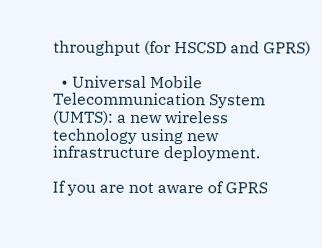throughput (for HSCSD and GPRS)

  • Universal Mobile Telecommunication System (UMTS): a new wireless technology using new infrastructure deployment.

If you are not aware of GPRS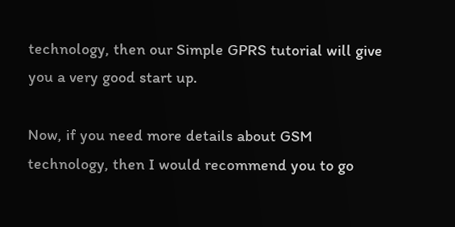technology, then our Simple GPRS tutorial will give you a very good start up.

Now, if you need more details about GSM technology, then I would recommend you to go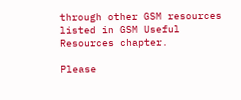through other GSM resources listed in GSM Useful Resources chapter.

Please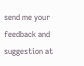send me your feedback and suggestion at